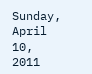Sunday, April 10, 2011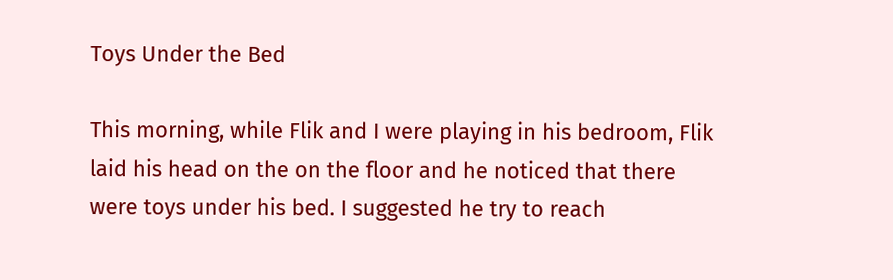Toys Under the Bed

This morning, while Flik and I were playing in his bedroom, Flik laid his head on the on the floor and he noticed that there were toys under his bed. I suggested he try to reach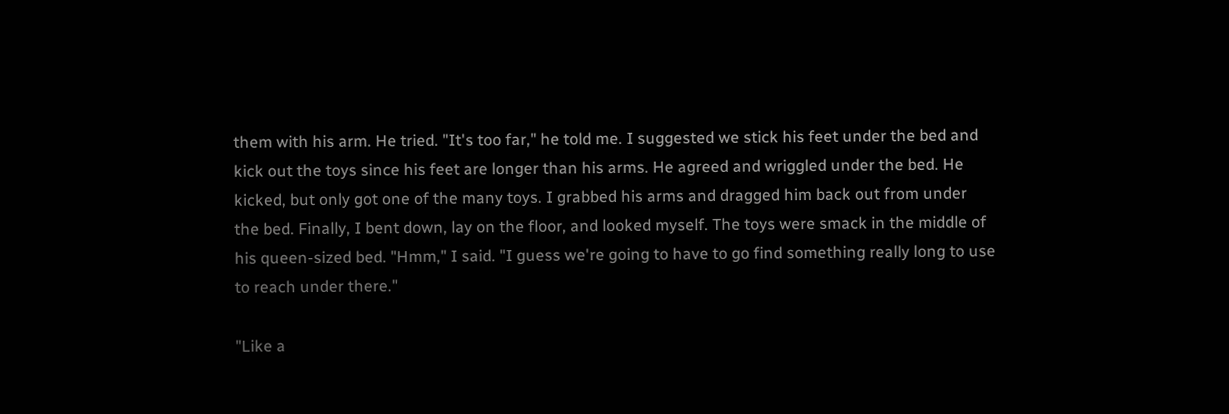them with his arm. He tried. "It's too far," he told me. I suggested we stick his feet under the bed and kick out the toys since his feet are longer than his arms. He agreed and wriggled under the bed. He kicked, but only got one of the many toys. I grabbed his arms and dragged him back out from under the bed. Finally, I bent down, lay on the floor, and looked myself. The toys were smack in the middle of his queen-sized bed. "Hmm," I said. "I guess we're going to have to go find something really long to use to reach under there."

"Like a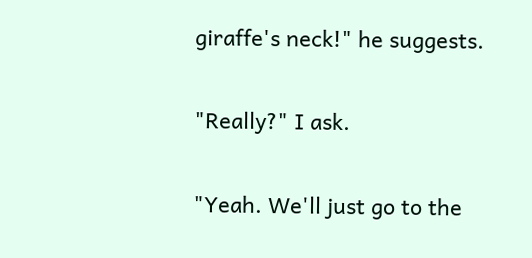giraffe's neck!" he suggests.

"Really?" I ask.

"Yeah. We'll just go to the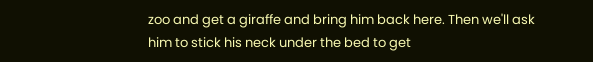zoo and get a giraffe and bring him back here. Then we'll ask him to stick his neck under the bed to get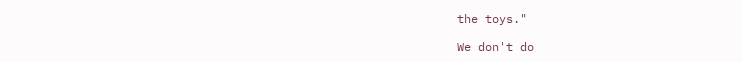the toys."

We don't do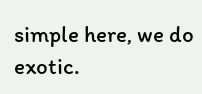simple here, we do exotic.